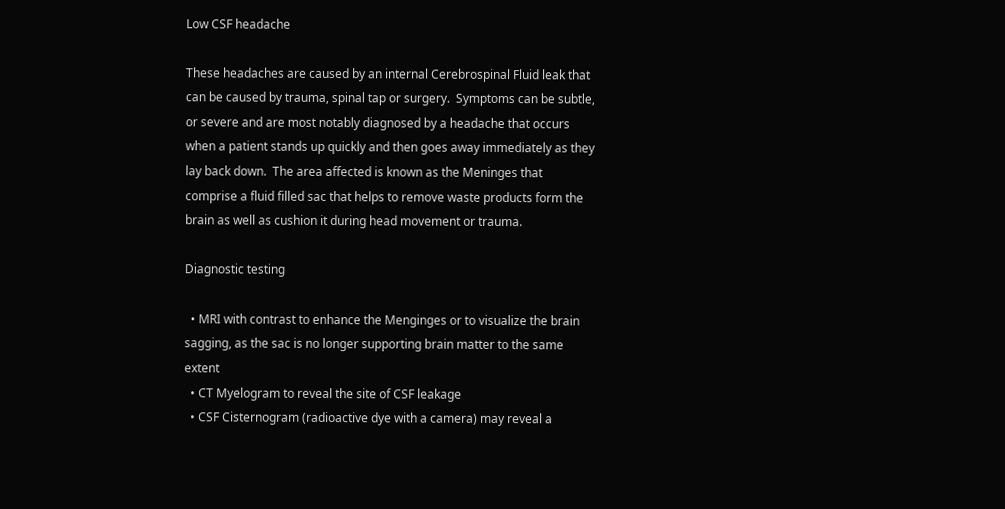Low CSF headache

These headaches are caused by an internal Cerebrospinal Fluid leak that can be caused by trauma, spinal tap or surgery.  Symptoms can be subtle, or severe and are most notably diagnosed by a headache that occurs when a patient stands up quickly and then goes away immediately as they lay back down.  The area affected is known as the Meninges that comprise a fluid filled sac that helps to remove waste products form the brain as well as cushion it during head movement or trauma.

Diagnostic testing

  • MRI with contrast to enhance the Menginges or to visualize the brain sagging, as the sac is no longer supporting brain matter to the same extent
  • CT Myelogram to reveal the site of CSF leakage
  • CSF Cisternogram (radioactive dye with a camera) may reveal a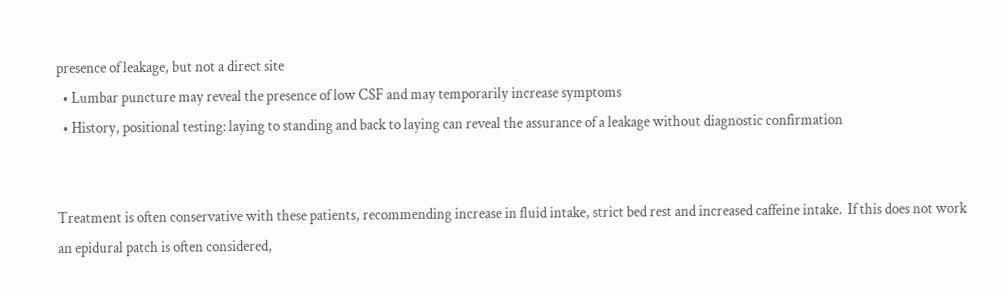presence of leakage, but not a direct site
  • Lumbar puncture may reveal the presence of low CSF and may temporarily increase symptoms
  • History, positional testing: laying to standing and back to laying can reveal the assurance of a leakage without diagnostic confirmation


Treatment is often conservative with these patients, recommending increase in fluid intake, strict bed rest and increased caffeine intake.  If this does not work an epidural patch is often considered,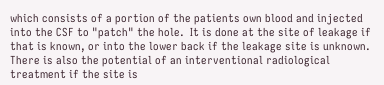which consists of a portion of the patients own blood and injected into the CSF to "patch" the hole.  It is done at the site of leakage if that is known, or into the lower back if the leakage site is unknown.  There is also the potential of an interventional radiological treatment if the site is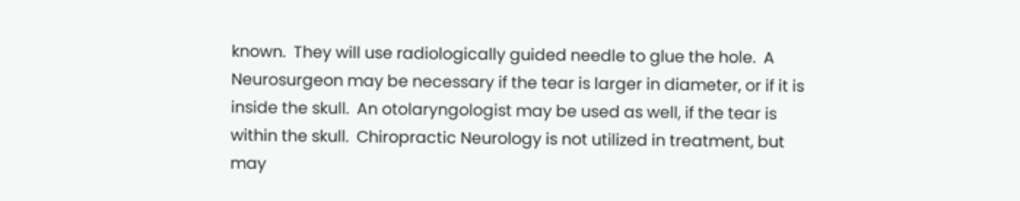known.  They will use radiologically guided needle to glue the hole.  A Neurosurgeon may be necessary if the tear is larger in diameter, or if it is inside the skull.  An otolaryngologist may be used as well, if the tear is within the skull.  Chiropractic Neurology is not utilized in treatment, but may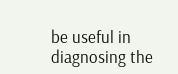be useful in diagnosing the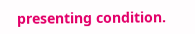presenting condition.